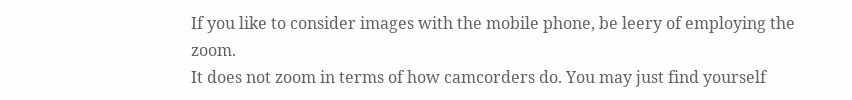If you like to consider images with the mobile phone, be leery of employing the zoom.
It does not zoom in terms of how camcorders do. You may just find yourself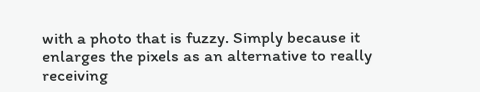with a photo that is fuzzy. Simply because it enlarges the pixels as an alternative to really receiving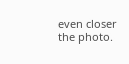even closer the photo.